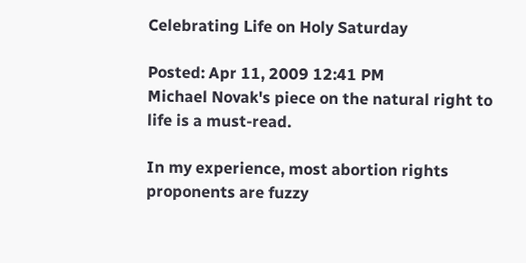Celebrating Life on Holy Saturday

Posted: Apr 11, 2009 12:41 PM
Michael Novak's piece on the natural right to life is a must-read.

In my experience, most abortion rights proponents are fuzzy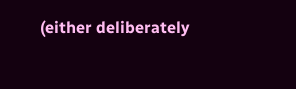(either deliberately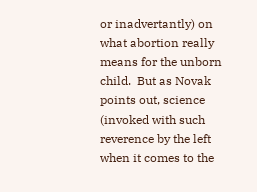or inadvertantly) on what abortion really means for the unborn child.  But as Novak points out, science (invoked with such reverence by the left when it comes to the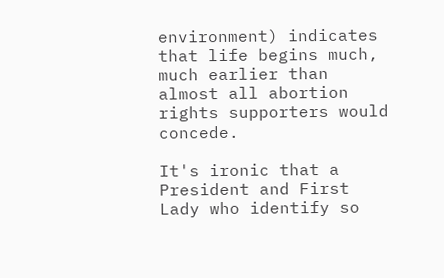environment) indicates that life begins much, much earlier than almost all abortion rights supporters would concede.

It's ironic that a President and First Lady who identify so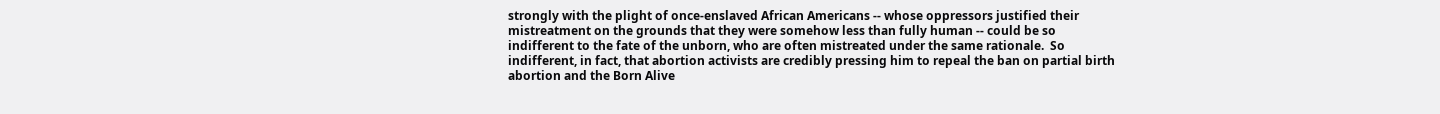strongly with the plight of once-enslaved African Americans -- whose oppressors justified their mistreatment on the grounds that they were somehow less than fully human -- could be so indifferent to the fate of the unborn, who are often mistreated under the same rationale.  So indifferent, in fact, that abortion activists are credibly pressing him to repeal the ban on partial birth abortion and the Born Alive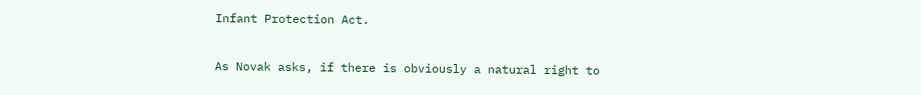Infant Protection Act.

As Novak asks, if there is obviously a natural right to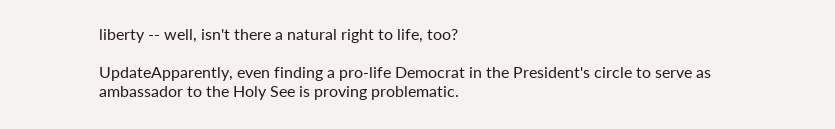liberty -- well, isn't there a natural right to life, too?

UpdateApparently, even finding a pro-life Democrat in the President's circle to serve as ambassador to the Holy See is proving problematic.